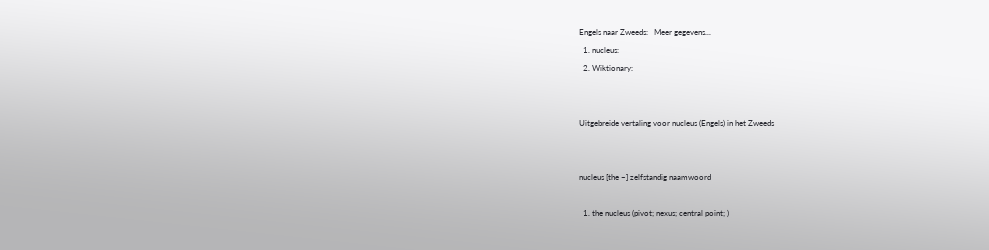Engels naar Zweeds:   Meer gegevens...
  1. nucleus:
  2. Wiktionary:


Uitgebreide vertaling voor nucleus (Engels) in het Zweeds


nucleus [the ~] zelfstandig naamwoord

  1. the nucleus (pivot; nexus; central point; )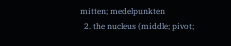mitten; medelpunkten
  2. the nucleus (middle; pivot;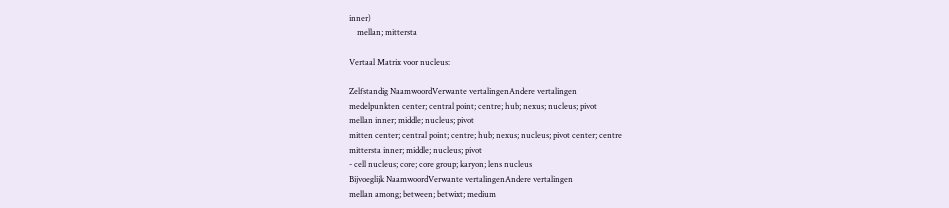inner)
    mellan; mittersta

Vertaal Matrix voor nucleus:

Zelfstandig NaamwoordVerwante vertalingenAndere vertalingen
medelpunkten center; central point; centre; hub; nexus; nucleus; pivot
mellan inner; middle; nucleus; pivot
mitten center; central point; centre; hub; nexus; nucleus; pivot center; centre
mittersta inner; middle; nucleus; pivot
- cell nucleus; core; core group; karyon; lens nucleus
Bijvoeglijk NaamwoordVerwante vertalingenAndere vertalingen
mellan among; between; betwixt; medium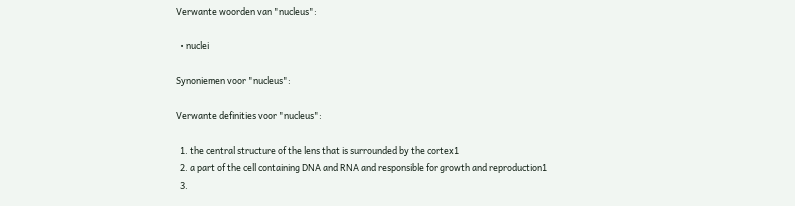Verwante woorden van "nucleus":

  • nuclei

Synoniemen voor "nucleus":

Verwante definities voor "nucleus":

  1. the central structure of the lens that is surrounded by the cortex1
  2. a part of the cell containing DNA and RNA and responsible for growth and reproduction1
  3.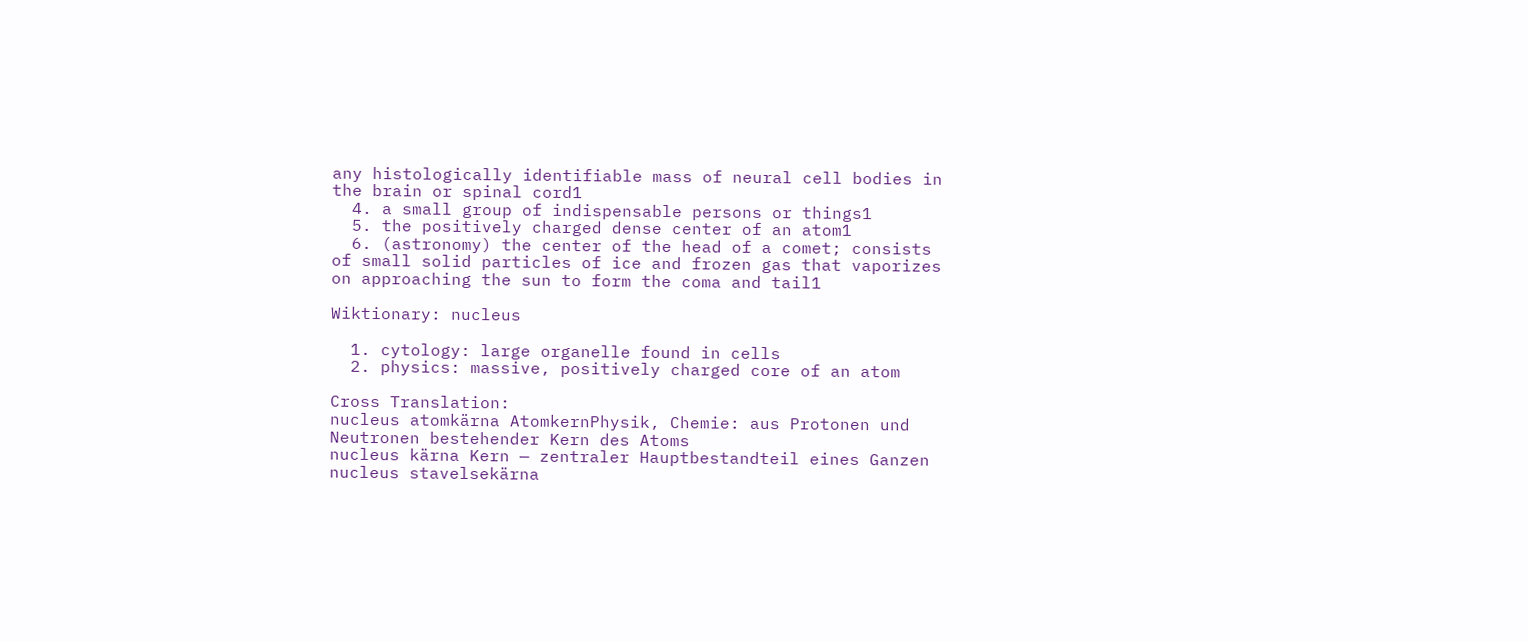any histologically identifiable mass of neural cell bodies in the brain or spinal cord1
  4. a small group of indispensable persons or things1
  5. the positively charged dense center of an atom1
  6. (astronomy) the center of the head of a comet; consists of small solid particles of ice and frozen gas that vaporizes on approaching the sun to form the coma and tail1

Wiktionary: nucleus

  1. cytology: large organelle found in cells
  2. physics: massive, positively charged core of an atom

Cross Translation:
nucleus atomkärna AtomkernPhysik, Chemie: aus Protonen und Neutronen bestehender Kern des Atoms
nucleus kärna Kern — zentraler Hauptbestandteil eines Ganzen
nucleus stavelsekärna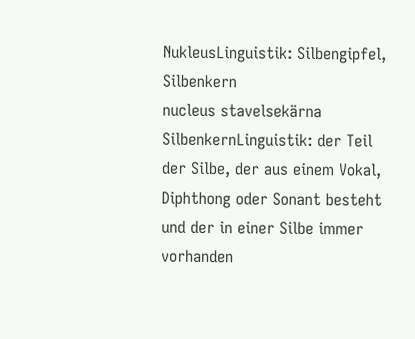NukleusLinguistik: Silbengipfel, Silbenkern
nucleus stavelsekärna SilbenkernLinguistik: der Teil der Silbe, der aus einem Vokal, Diphthong oder Sonant besteht und der in einer Silbe immer vorhanden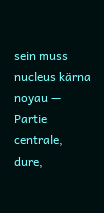sein muss
nucleus kärna noyau — Partie centrale, dure,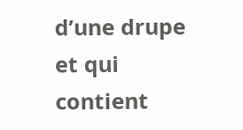d’une drupe et qui contient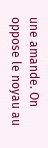une amande. On oppose le noyau au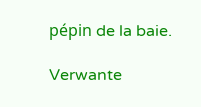pépin de la baie.

Verwante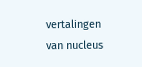vertalingen van nucleus